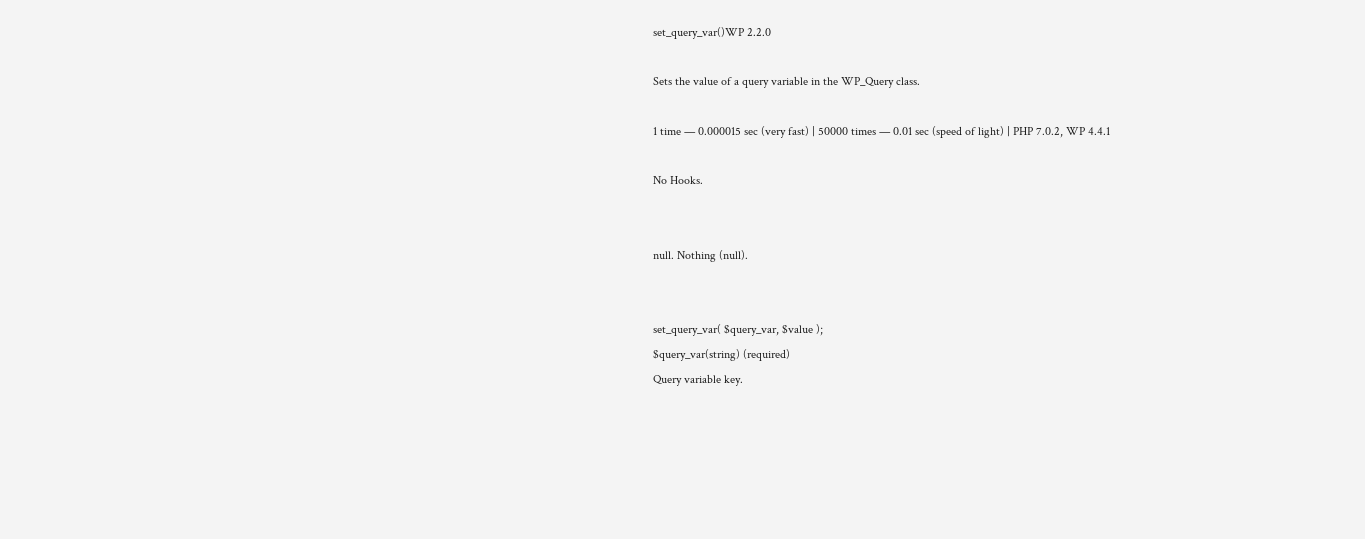set_query_var()WP 2.2.0

Sets the value of a query variable in the WP_Query class.

1 time — 0.000015 sec (very fast) | 50000 times — 0.01 sec (speed of light) | PHP 7.0.2, WP 4.4.1

No Hooks.


null. Nothing (null).


set_query_var( $query_var, $value );
$query_var(string) (required)
Query variable key.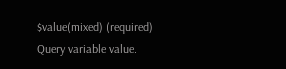$value(mixed) (required)
Query variable value.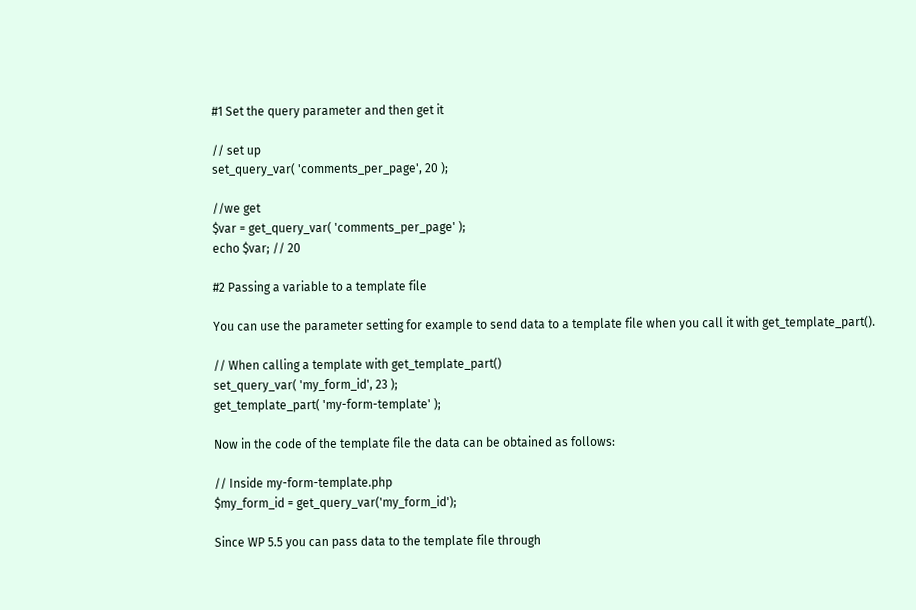#1 Set the query parameter and then get it

// set up
set_query_var( 'comments_per_page', 20 );

//we get
$var = get_query_var( 'comments_per_page' );
echo $var; // 20

#2 Passing a variable to a template file

You can use the parameter setting for example to send data to a template file when you call it with get_template_part().

// When calling a template with get_template_part()
set_query_var( 'my_form_id', 23 );
get_template_part( 'my-form-template' );

Now in the code of the template file the data can be obtained as follows:

// Inside my-form-template.php
$my_form_id = get_query_var('my_form_id');

Since WP 5.5 you can pass data to the template file through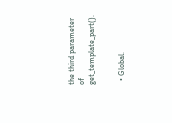the third parameter of get_template_part().


  • Global.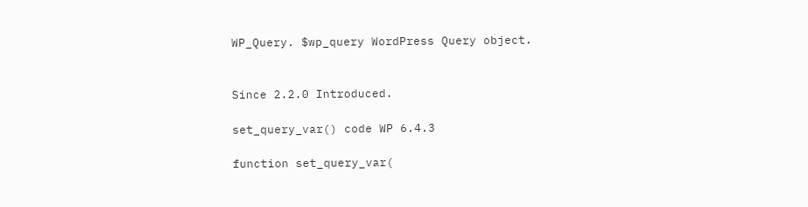WP_Query. $wp_query WordPress Query object.


Since 2.2.0 Introduced.

set_query_var() code WP 6.4.3

function set_query_var(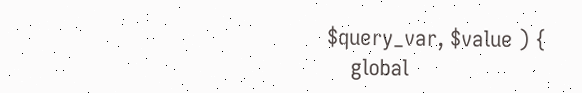$query_var, $value ) {
    global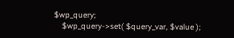$wp_query;
    $wp_query->set( $query_var, $value );